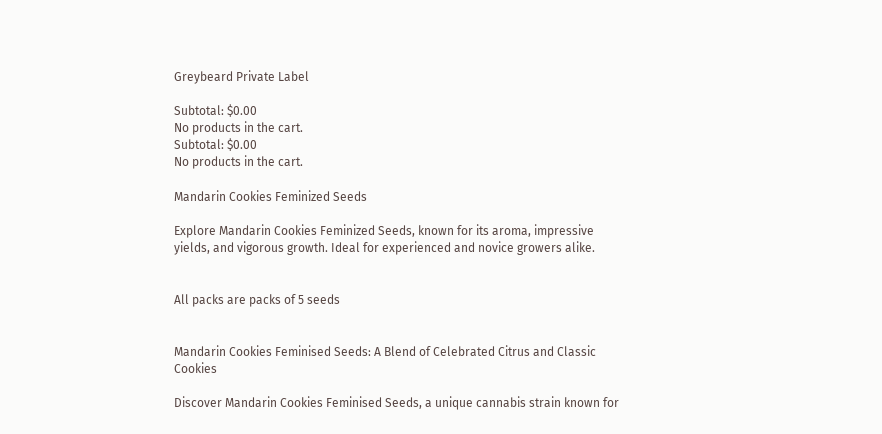Greybeard Private Label

Subtotal: $0.00
No products in the cart.
Subtotal: $0.00
No products in the cart.

Mandarin Cookies Feminized Seeds

Explore Mandarin Cookies Feminized Seeds, known for its aroma, impressive yields, and vigorous growth. Ideal for experienced and novice growers alike.


All packs are packs of 5 seeds


Mandarin Cookies Feminised Seeds: A Blend of Celebrated Citrus and Classic Cookies

Discover Mandarin Cookies Feminised Seeds, a unique cannabis strain known for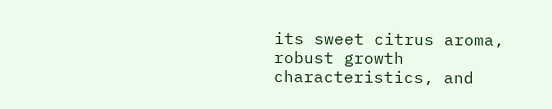its sweet citrus aroma, robust growth characteristics, and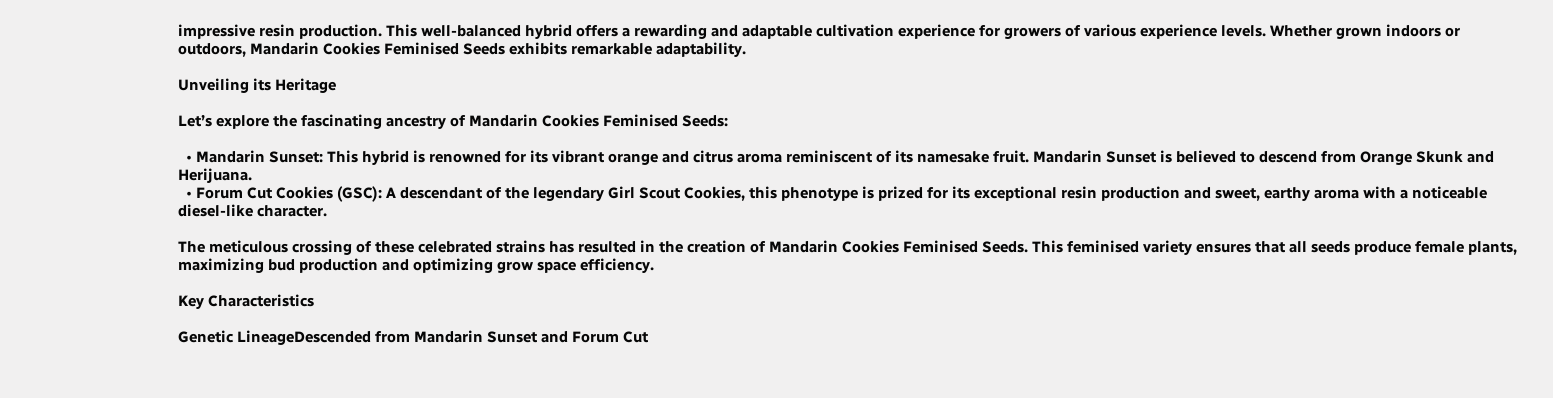impressive resin production. This well-balanced hybrid offers a rewarding and adaptable cultivation experience for growers of various experience levels. Whether grown indoors or outdoors, Mandarin Cookies Feminised Seeds exhibits remarkable adaptability.

Unveiling its Heritage

Let’s explore the fascinating ancestry of Mandarin Cookies Feminised Seeds:

  • Mandarin Sunset: This hybrid is renowned for its vibrant orange and citrus aroma reminiscent of its namesake fruit. Mandarin Sunset is believed to descend from Orange Skunk and Herijuana.
  • Forum Cut Cookies (GSC): A descendant of the legendary Girl Scout Cookies, this phenotype is prized for its exceptional resin production and sweet, earthy aroma with a noticeable diesel-like character.

The meticulous crossing of these celebrated strains has resulted in the creation of Mandarin Cookies Feminised Seeds. This feminised variety ensures that all seeds produce female plants, maximizing bud production and optimizing grow space efficiency.

Key Characteristics

Genetic LineageDescended from Mandarin Sunset and Forum Cut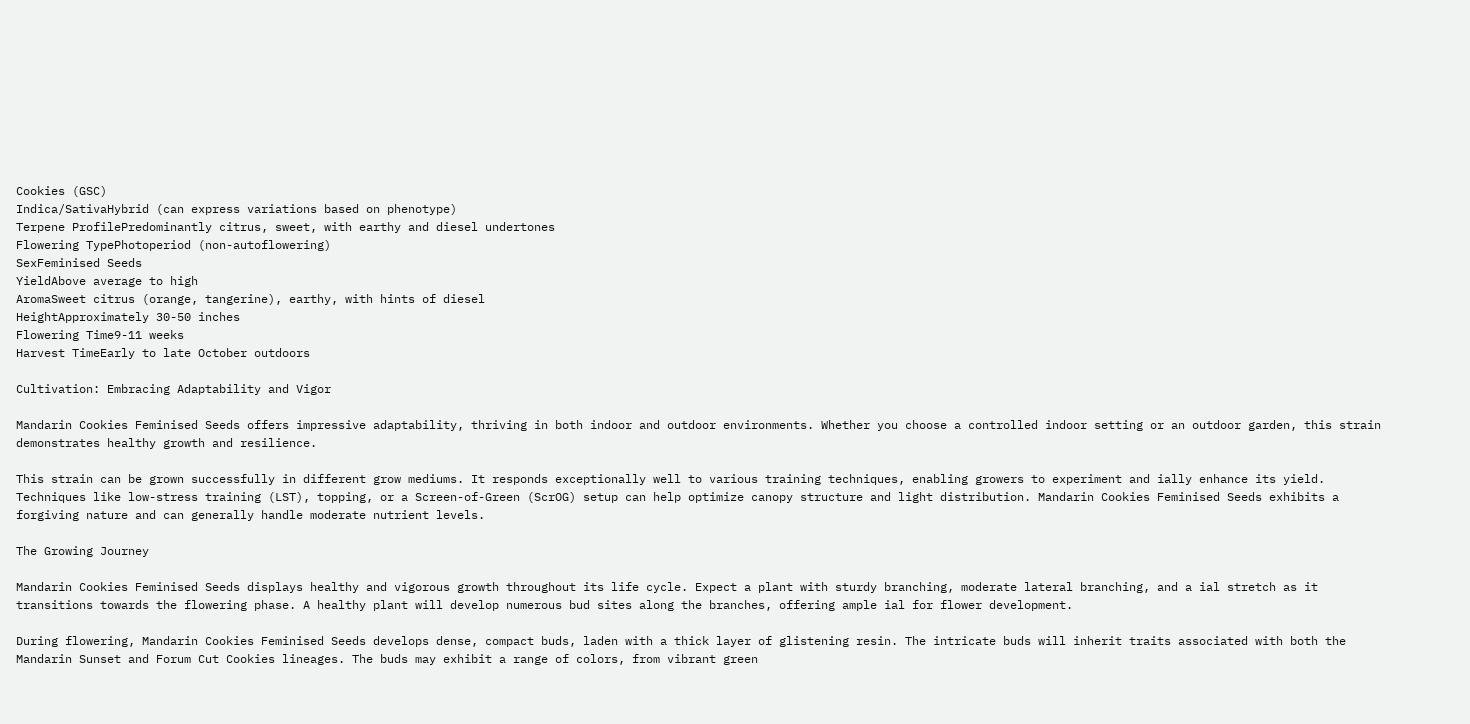Cookies (GSC)
Indica/SativaHybrid (can express variations based on phenotype)
Terpene ProfilePredominantly citrus, sweet, with earthy and diesel undertones
Flowering TypePhotoperiod (non-autoflowering)
SexFeminised Seeds
YieldAbove average to high
AromaSweet citrus (orange, tangerine), earthy, with hints of diesel
HeightApproximately 30-50 inches
Flowering Time9-11 weeks
Harvest TimeEarly to late October outdoors

Cultivation: Embracing Adaptability and Vigor

Mandarin Cookies Feminised Seeds offers impressive adaptability, thriving in both indoor and outdoor environments. Whether you choose a controlled indoor setting or an outdoor garden, this strain demonstrates healthy growth and resilience.

This strain can be grown successfully in different grow mediums. It responds exceptionally well to various training techniques, enabling growers to experiment and ially enhance its yield. Techniques like low-stress training (LST), topping, or a Screen-of-Green (ScrOG) setup can help optimize canopy structure and light distribution. Mandarin Cookies Feminised Seeds exhibits a forgiving nature and can generally handle moderate nutrient levels.

The Growing Journey

Mandarin Cookies Feminised Seeds displays healthy and vigorous growth throughout its life cycle. Expect a plant with sturdy branching, moderate lateral branching, and a ial stretch as it transitions towards the flowering phase. A healthy plant will develop numerous bud sites along the branches, offering ample ial for flower development.

During flowering, Mandarin Cookies Feminised Seeds develops dense, compact buds, laden with a thick layer of glistening resin. The intricate buds will inherit traits associated with both the Mandarin Sunset and Forum Cut Cookies lineages. The buds may exhibit a range of colors, from vibrant green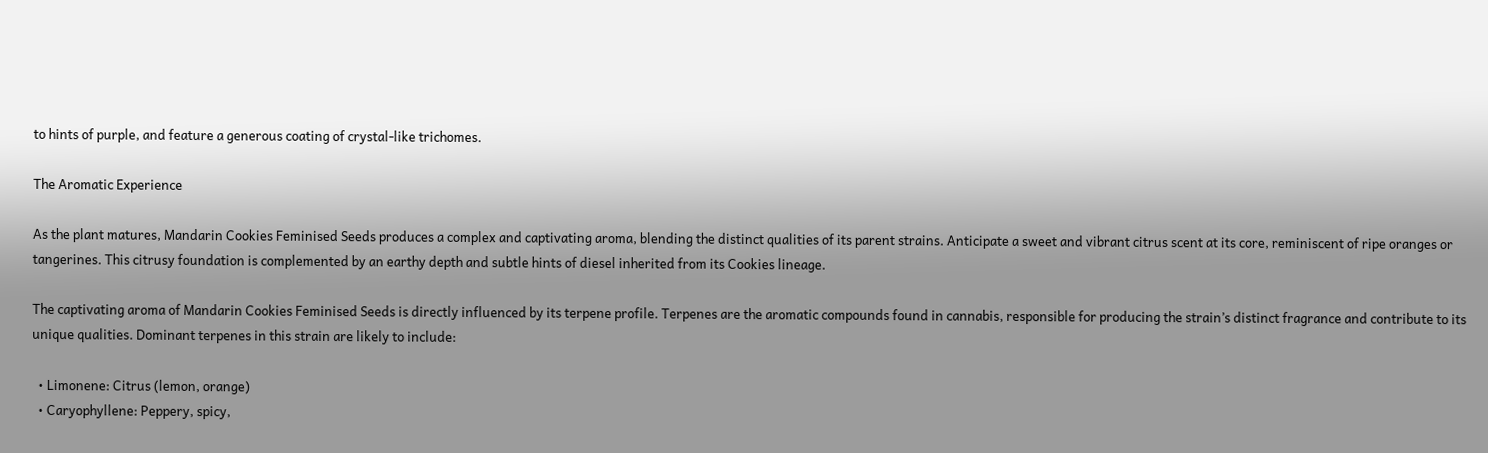to hints of purple, and feature a generous coating of crystal-like trichomes.

The Aromatic Experience

As the plant matures, Mandarin Cookies Feminised Seeds produces a complex and captivating aroma, blending the distinct qualities of its parent strains. Anticipate a sweet and vibrant citrus scent at its core, reminiscent of ripe oranges or tangerines. This citrusy foundation is complemented by an earthy depth and subtle hints of diesel inherited from its Cookies lineage.

The captivating aroma of Mandarin Cookies Feminised Seeds is directly influenced by its terpene profile. Terpenes are the aromatic compounds found in cannabis, responsible for producing the strain’s distinct fragrance and contribute to its unique qualities. Dominant terpenes in this strain are likely to include:

  • Limonene: Citrus (lemon, orange)
  • Caryophyllene: Peppery, spicy,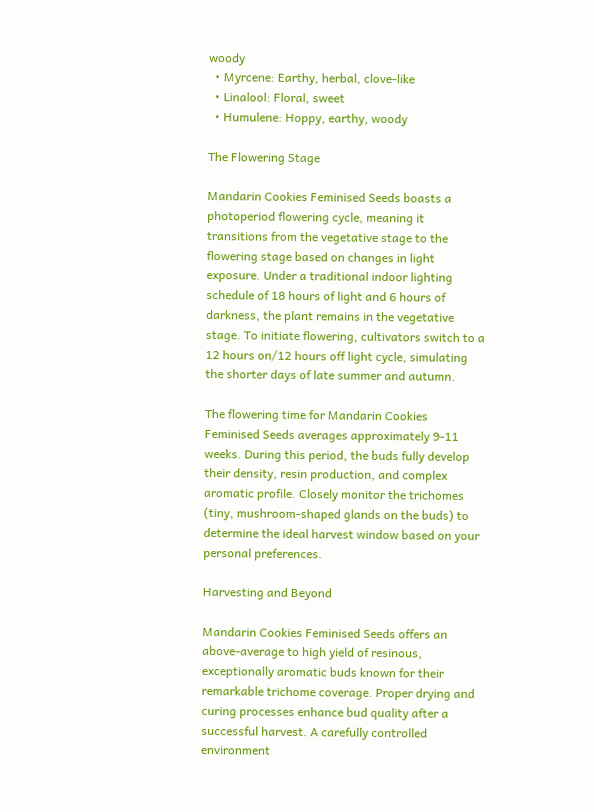woody
  • Myrcene: Earthy, herbal, clove-like
  • Linalool: Floral, sweet
  • Humulene: Hoppy, earthy, woody

The Flowering Stage

Mandarin Cookies Feminised Seeds boasts a photoperiod flowering cycle, meaning it transitions from the vegetative stage to the flowering stage based on changes in light exposure. Under a traditional indoor lighting schedule of 18 hours of light and 6 hours of darkness, the plant remains in the vegetative stage. To initiate flowering, cultivators switch to a 12 hours on/12 hours off light cycle, simulating the shorter days of late summer and autumn.

The flowering time for Mandarin Cookies Feminised Seeds averages approximately 9-11 weeks. During this period, the buds fully develop their density, resin production, and complex aromatic profile. Closely monitor the trichomes (tiny, mushroom-shaped glands on the buds) to determine the ideal harvest window based on your personal preferences.

Harvesting and Beyond

Mandarin Cookies Feminised Seeds offers an above-average to high yield of resinous, exceptionally aromatic buds known for their remarkable trichome coverage. Proper drying and curing processes enhance bud quality after a successful harvest. A carefully controlled environment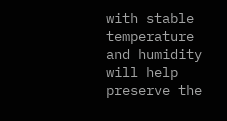with stable temperature and humidity will help preserve the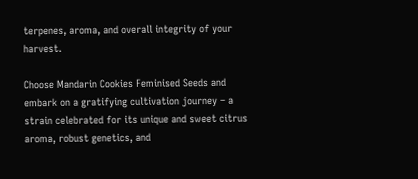terpenes, aroma, and overall integrity of your harvest.

Choose Mandarin Cookies Feminised Seeds and embark on a gratifying cultivation journey – a strain celebrated for its unique and sweet citrus aroma, robust genetics, and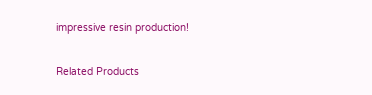impressive resin production!

Related Products